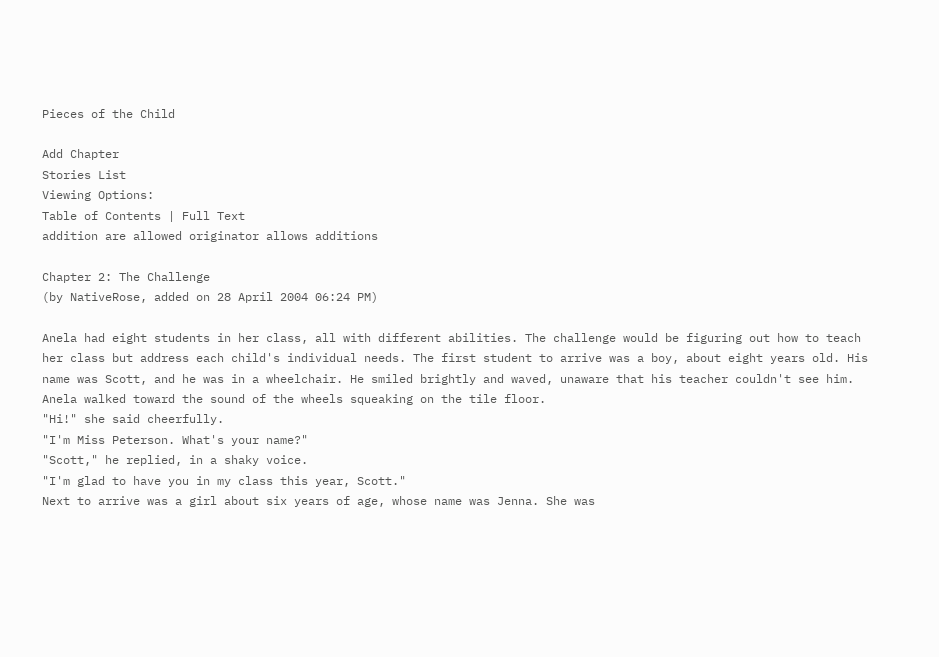Pieces of the Child

Add Chapter
Stories List
Viewing Options:
Table of Contents | Full Text
addition are allowed originator allows additions

Chapter 2: The Challenge
(by NativeRose, added on 28 April 2004 06:24 PM)

Anela had eight students in her class, all with different abilities. The challenge would be figuring out how to teach her class but address each child's individual needs. The first student to arrive was a boy, about eight years old. His name was Scott, and he was in a wheelchair. He smiled brightly and waved, unaware that his teacher couldn't see him. Anela walked toward the sound of the wheels squeaking on the tile floor.
"Hi!" she said cheerfully.
"I'm Miss Peterson. What's your name?"
"Scott," he replied, in a shaky voice.
"I'm glad to have you in my class this year, Scott."
Next to arrive was a girl about six years of age, whose name was Jenna. She was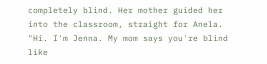completely blind. Her mother guided her into the classroom, straight for Anela.
"Hi. I'm Jenna. My mom says you're blind like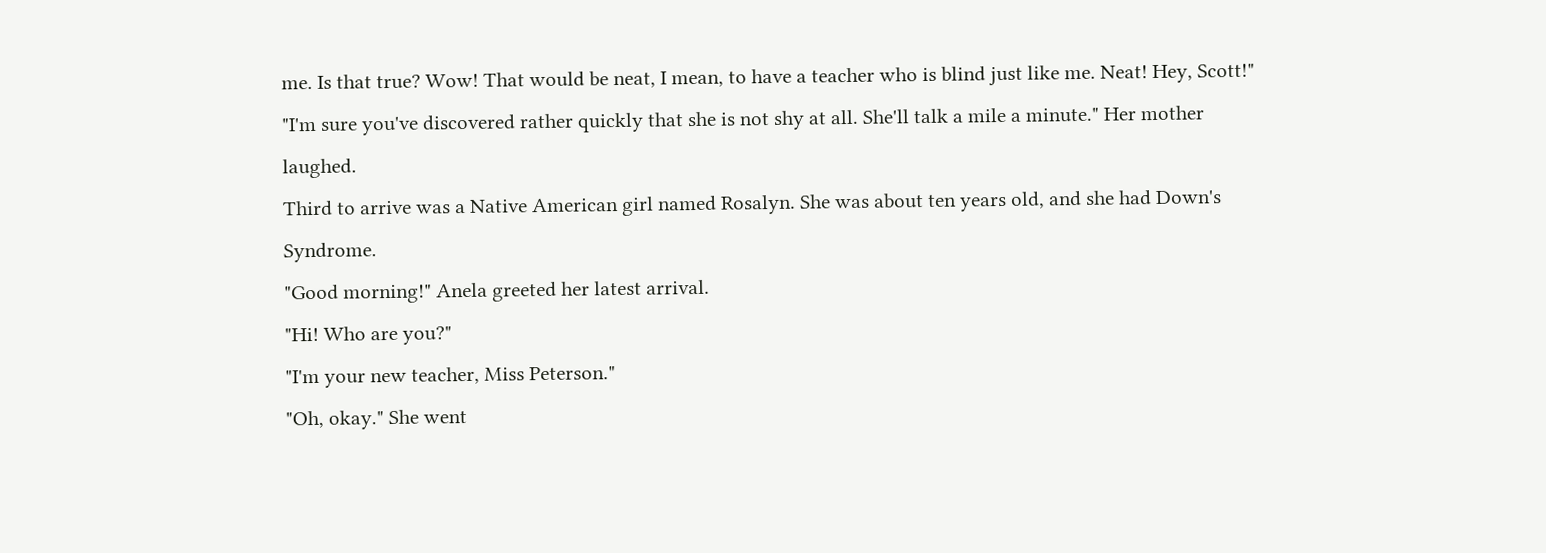me. Is that true? Wow! That would be neat, I mean, to have a teacher who is blind just like me. Neat! Hey, Scott!"
"I'm sure you've discovered rather quickly that she is not shy at all. She'll talk a mile a minute." Her mother laughed.
Third to arrive was a Native American girl named Rosalyn. She was about ten years old, and she had Down's Syndrome.
"Good morning!" Anela greeted her latest arrival.
"Hi! Who are you?"
"I'm your new teacher, Miss Peterson."
"Oh, okay." She went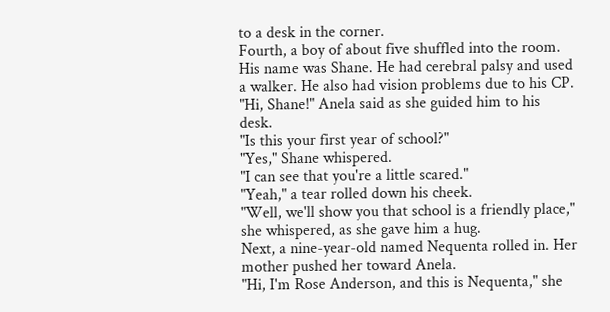to a desk in the corner.
Fourth, a boy of about five shuffled into the room. His name was Shane. He had cerebral palsy and used a walker. He also had vision problems due to his CP.
"Hi, Shane!" Anela said as she guided him to his desk.
"Is this your first year of school?"
"Yes," Shane whispered.
"I can see that you're a little scared."
"Yeah," a tear rolled down his cheek.
"Well, we'll show you that school is a friendly place," she whispered, as she gave him a hug.
Next, a nine-year-old named Nequenta rolled in. Her mother pushed her toward Anela.
"Hi, I'm Rose Anderson, and this is Nequenta," she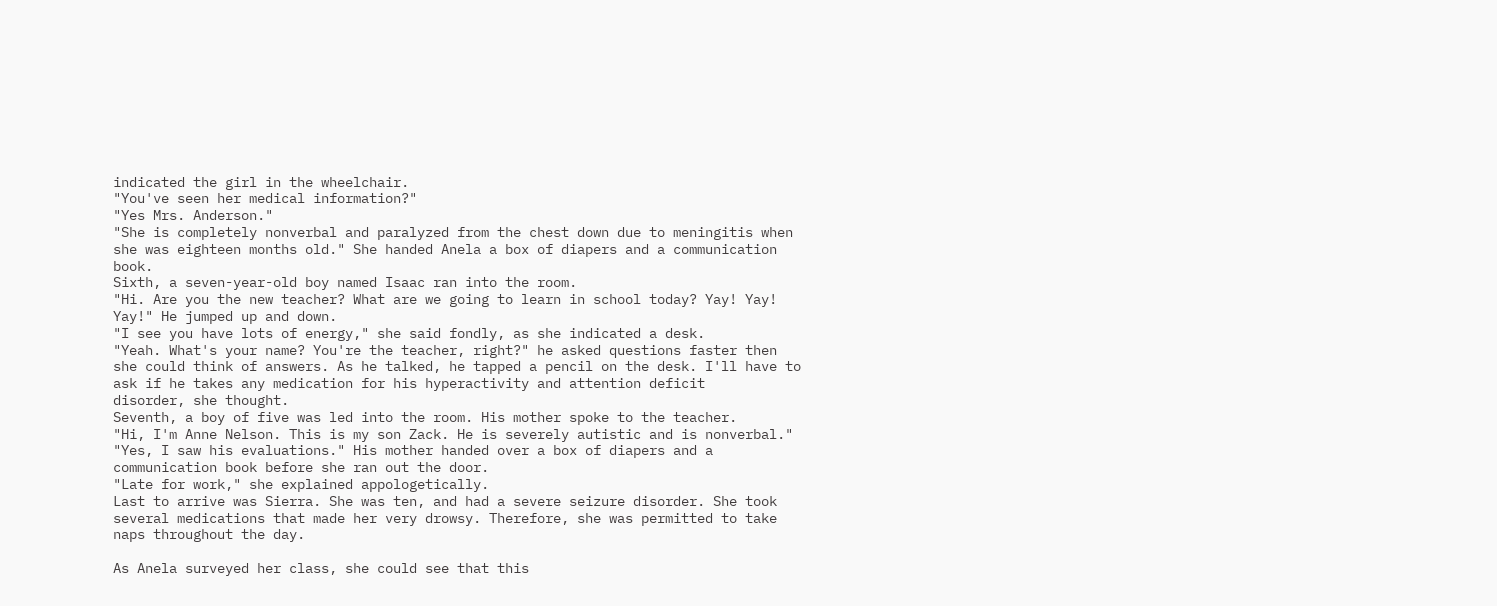indicated the girl in the wheelchair.
"You've seen her medical information?"
"Yes Mrs. Anderson."
"She is completely nonverbal and paralyzed from the chest down due to meningitis when she was eighteen months old." She handed Anela a box of diapers and a communication book.
Sixth, a seven-year-old boy named Isaac ran into the room.
"Hi. Are you the new teacher? What are we going to learn in school today? Yay! Yay! Yay!" He jumped up and down.
"I see you have lots of energy," she said fondly, as she indicated a desk.
"Yeah. What's your name? You're the teacher, right?" he asked questions faster then she could think of answers. As he talked, he tapped a pencil on the desk. I'll have to ask if he takes any medication for his hyperactivity and attention deficit
disorder, she thought.
Seventh, a boy of five was led into the room. His mother spoke to the teacher.
"Hi, I'm Anne Nelson. This is my son Zack. He is severely autistic and is nonverbal."
"Yes, I saw his evaluations." His mother handed over a box of diapers and a communication book before she ran out the door.
"Late for work," she explained appologetically.
Last to arrive was Sierra. She was ten, and had a severe seizure disorder. She took several medications that made her very drowsy. Therefore, she was permitted to take naps throughout the day.

As Anela surveyed her class, she could see that this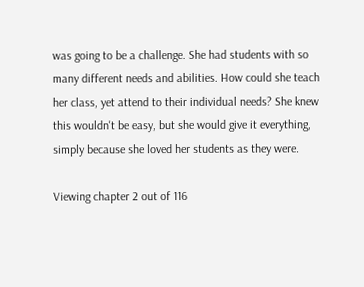was going to be a challenge. She had students with so many different needs and abilities. How could she teach her class, yet attend to their individual needs? She knew this wouldn't be easy, but she would give it everything, simply because she loved her students as they were.

Viewing chapter 2 out of 116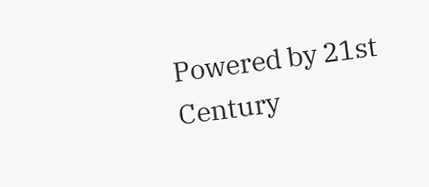Powered by 21st Century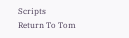Scripts
Return To Tom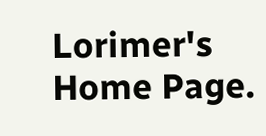Lorimer's Home Page.